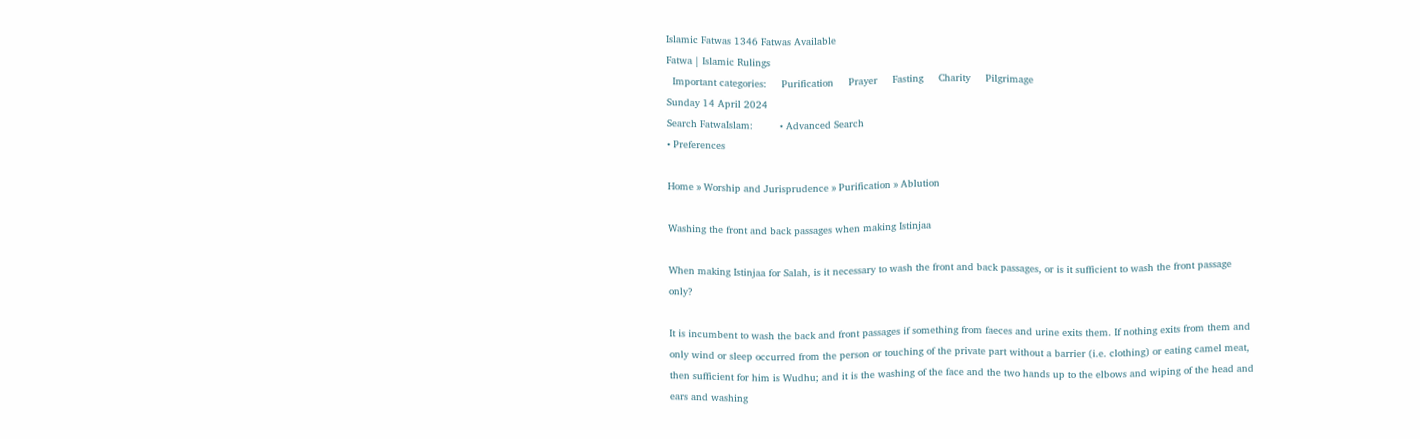Islamic Fatwas 1346 Fatwas Available
Fatwa | Islamic Rulings
  Important categories:     Purification     Prayer     Fasting     Charity     Pilgrimage
Sunday 14 April 2024
Search FatwaIslam:         • Advanced Search
• Preferences

Home » Worship and Jurisprudence » Purification » Ablution

Washing the front and back passages when making Istinjaa

When making Istinjaa for Salah, is it necessary to wash the front and back passages, or is it sufficient to wash the front passage only?

It is incumbent to wash the back and front passages if something from faeces and urine exits them. If nothing exits from them and only wind or sleep occurred from the person or touching of the private part without a barrier (i.e. clothing) or eating camel meat, then sufficient for him is Wudhu; and it is the washing of the face and the two hands up to the elbows and wiping of the head and ears and washing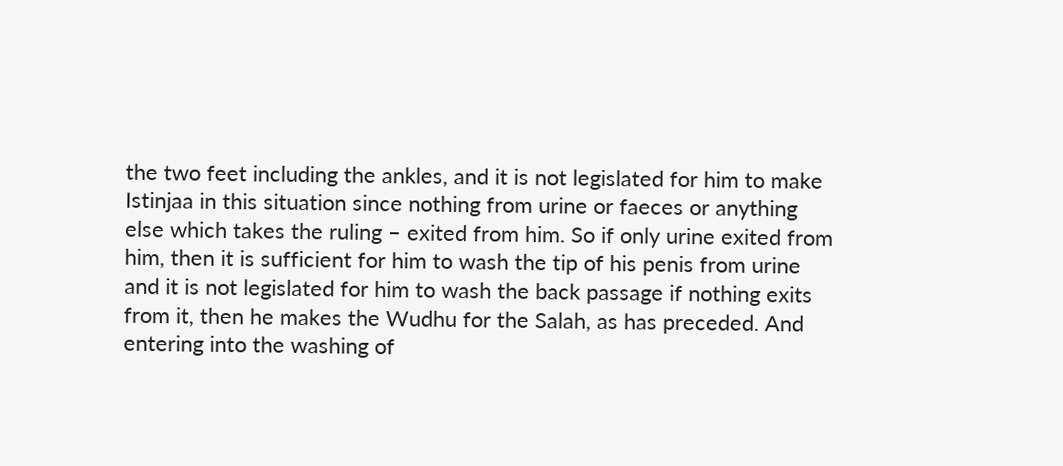the two feet including the ankles, and it is not legislated for him to make Istinjaa in this situation since nothing from urine or faeces or anything else which takes the ruling – exited from him. So if only urine exited from him, then it is sufficient for him to wash the tip of his penis from urine and it is not legislated for him to wash the back passage if nothing exits from it, then he makes the Wudhu for the Salah, as has preceded. And entering into the washing of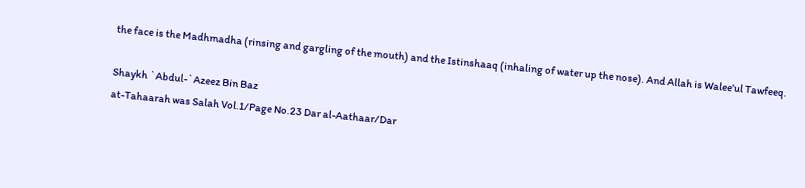the face is the Madhmadha (rinsing and gargling of the mouth) and the Istinshaaq (inhaling of water up the nose). And Allah is Walee’ul Tawfeeq.

Shaykh `Abdul-`Azeez Bin Baz
at-Tahaarah was Salah Vol.1/Page No.23 Dar al-Aathaar/Dar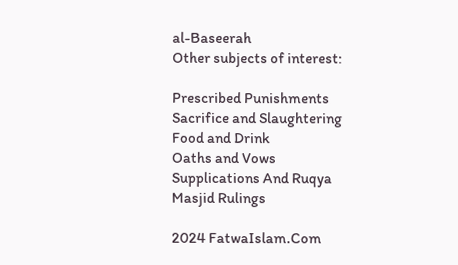al-Baseerah
Other subjects of interest:

Prescribed Punishments
Sacrifice and Slaughtering
Food and Drink
Oaths and Vows
Supplications And Ruqya
Masjid Rulings

2024 FatwaIslam.Com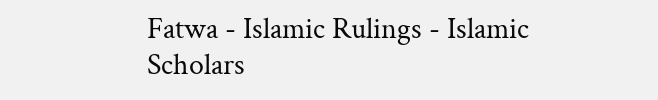Fatwa - Islamic Rulings - Islamic Scholars